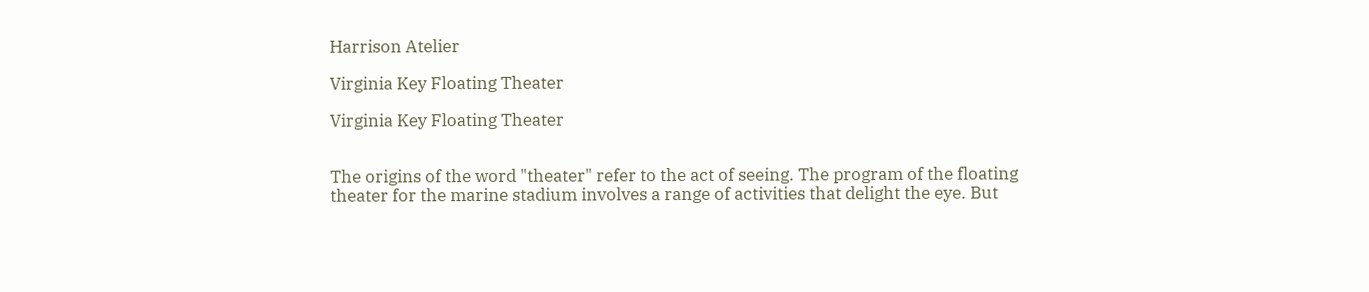Harrison Atelier

Virginia Key Floating Theater

Virginia Key Floating Theater


The origins of the word "theater" refer to the act of seeing. The program of the floating theater for the marine stadium involves a range of activities that delight the eye. But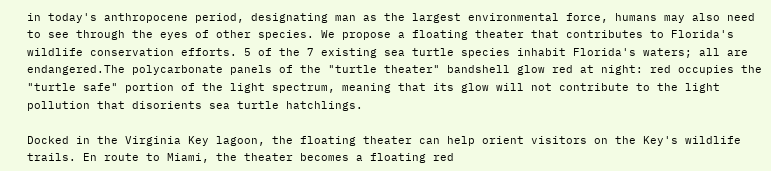in today's anthropocene period, designating man as the largest environmental force, humans may also need to see through the eyes of other species. We propose a floating theater that contributes to Florida's wildlife conservation efforts. 5 of the 7 existing sea turtle species inhabit Florida's waters; all are endangered.The polycarbonate panels of the "turtle theater" bandshell glow red at night: red occupies the "turtle safe" portion of the light spectrum, meaning that its glow will not contribute to the light pollution that disorients sea turtle hatchlings.

Docked in the Virginia Key lagoon, the floating theater can help orient visitors on the Key's wildlife trails. En route to Miami, the theater becomes a floating red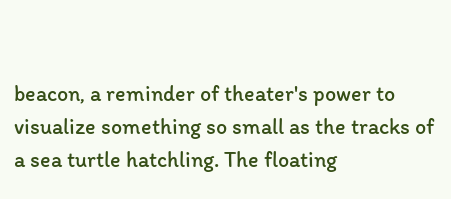beacon, a reminder of theater's power to visualize something so small as the tracks of a sea turtle hatchling. The floating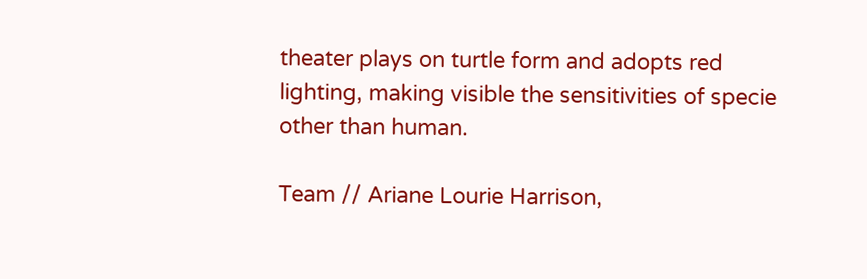theater plays on turtle form and adopts red lighting, making visible the sensitivities of specie other than human.

Team // Ariane Lourie Harrison,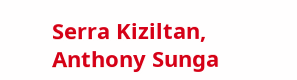Serra Kiziltan, Anthony Sunga